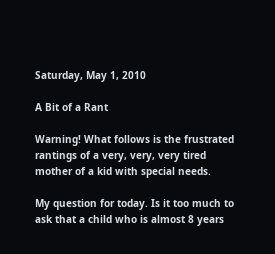Saturday, May 1, 2010

A Bit of a Rant

Warning! What follows is the frustrated rantings of a very, very, very tired mother of a kid with special needs.

My question for today. Is it too much to ask that a child who is almost 8 years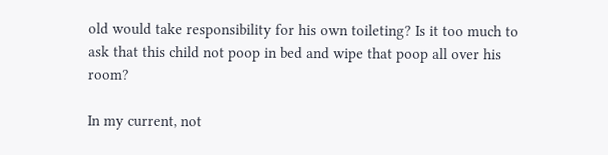old would take responsibility for his own toileting? Is it too much to ask that this child not poop in bed and wipe that poop all over his room?

In my current, not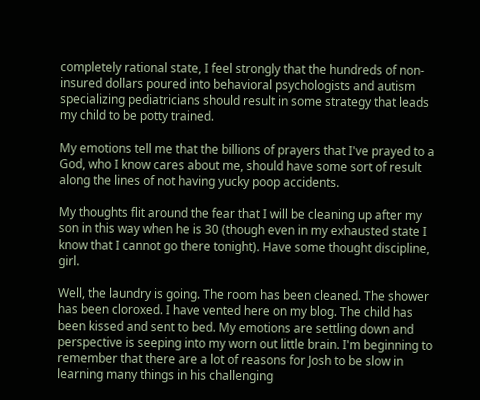completely rational state, I feel strongly that the hundreds of non-insured dollars poured into behavioral psychologists and autism specializing pediatricians should result in some strategy that leads my child to be potty trained.

My emotions tell me that the billions of prayers that I've prayed to a God, who I know cares about me, should have some sort of result along the lines of not having yucky poop accidents.

My thoughts flit around the fear that I will be cleaning up after my son in this way when he is 30 (though even in my exhausted state I know that I cannot go there tonight). Have some thought discipline, girl.

Well, the laundry is going. The room has been cleaned. The shower has been cloroxed. I have vented here on my blog. The child has been kissed and sent to bed. My emotions are settling down and perspective is seeping into my worn out little brain. I'm beginning to remember that there are a lot of reasons for Josh to be slow in learning many things in his challenging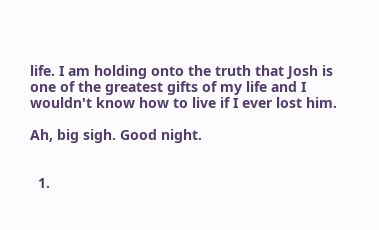life. I am holding onto the truth that Josh is one of the greatest gifts of my life and I wouldn't know how to live if I ever lost him.

Ah, big sigh. Good night.


  1.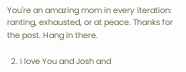You're an amazing mom in every iteration: ranting, exhausted, or at peace. Thanks for the post. Hang in there.

  2. I love You and Josh and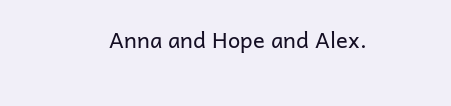Anna and Hope and Alex.